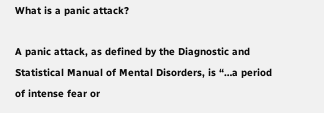What is a panic attack?

A panic attack, as defined by the Diagnostic and Statistical Manual of Mental Disorders, is “…a period of intense fear or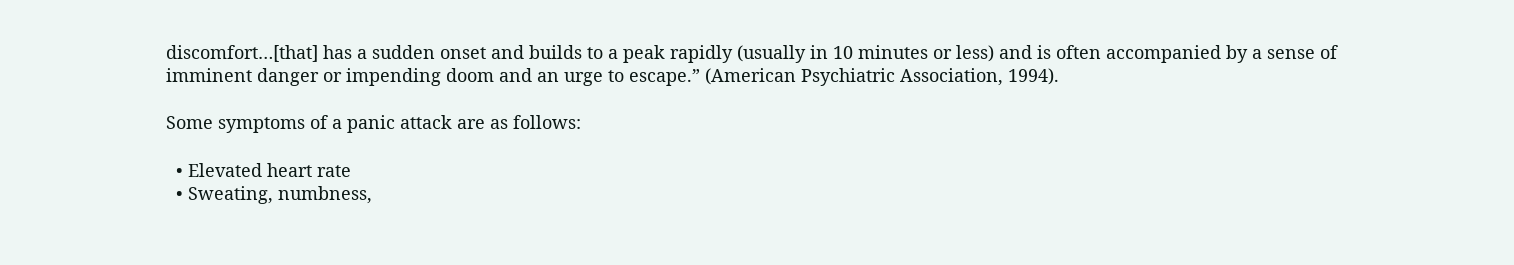discomfort…[that] has a sudden onset and builds to a peak rapidly (usually in 10 minutes or less) and is often accompanied by a sense of imminent danger or impending doom and an urge to escape.” (American Psychiatric Association, 1994).

Some symptoms of a panic attack are as follows:

  • Elevated heart rate
  • Sweating, numbness,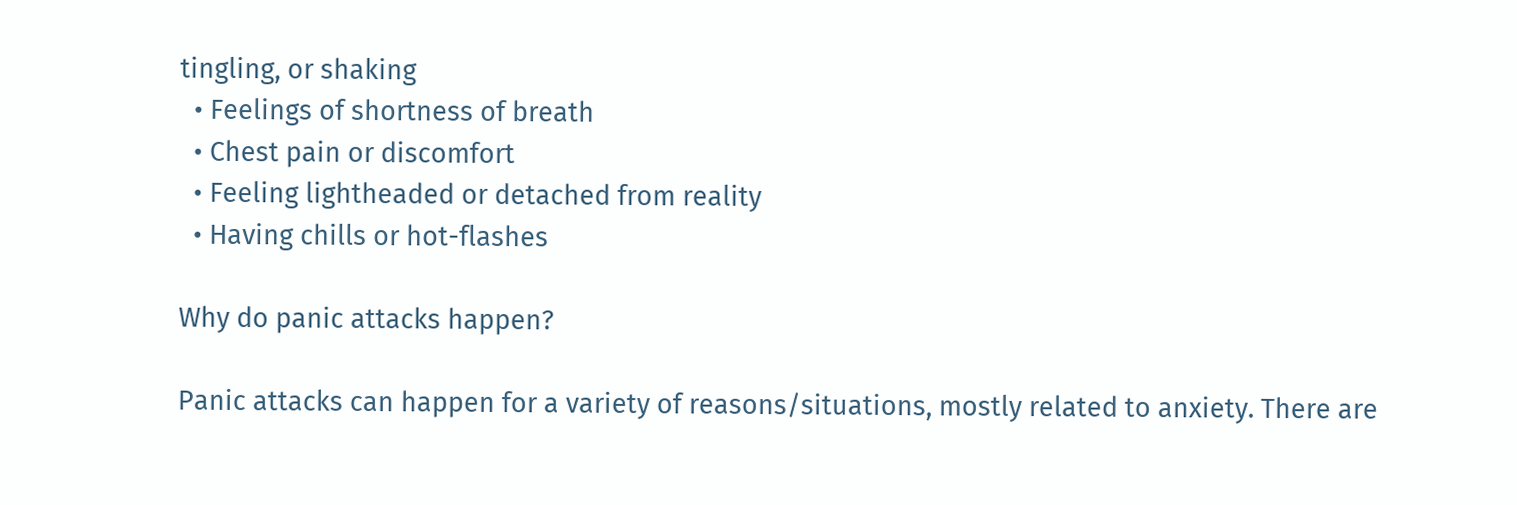tingling, or shaking
  • Feelings of shortness of breath
  • Chest pain or discomfort
  • Feeling lightheaded or detached from reality
  • Having chills or hot-flashes

Why do panic attacks happen?

Panic attacks can happen for a variety of reasons/situations, mostly related to anxiety. There are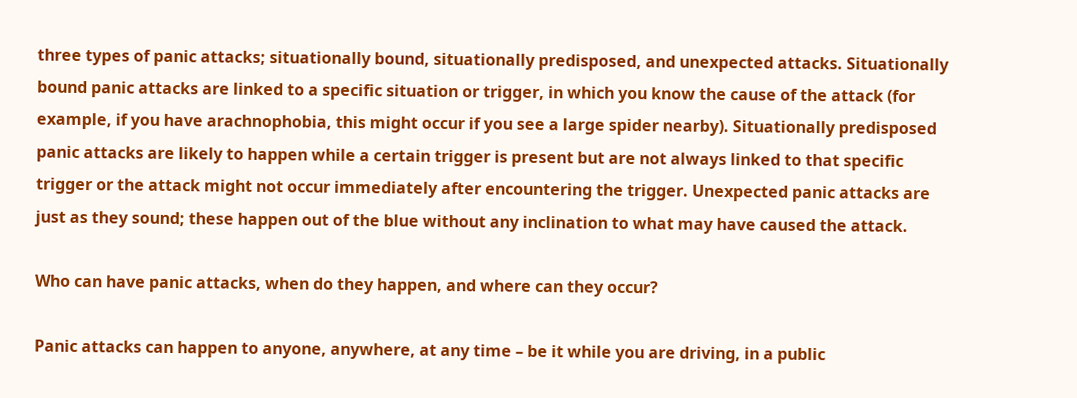three types of panic attacks; situationally bound, situationally predisposed, and unexpected attacks. Situationally bound panic attacks are linked to a specific situation or trigger, in which you know the cause of the attack (for example, if you have arachnophobia, this might occur if you see a large spider nearby). Situationally predisposed panic attacks are likely to happen while a certain trigger is present but are not always linked to that specific trigger or the attack might not occur immediately after encountering the trigger. Unexpected panic attacks are just as they sound; these happen out of the blue without any inclination to what may have caused the attack.

Who can have panic attacks, when do they happen, and where can they occur?

Panic attacks can happen to anyone, anywhere, at any time – be it while you are driving, in a public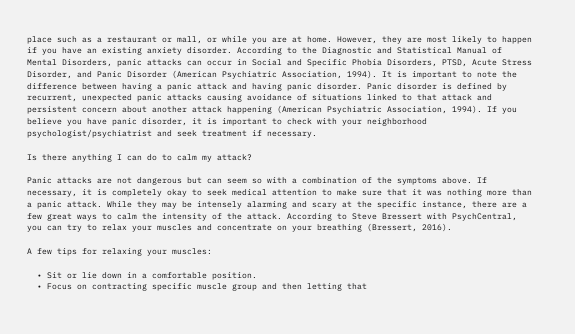place such as a restaurant or mall, or while you are at home. However, they are most likely to happen if you have an existing anxiety disorder. According to the Diagnostic and Statistical Manual of Mental Disorders, panic attacks can occur in Social and Specific Phobia Disorders, PTSD, Acute Stress Disorder, and Panic Disorder (American Psychiatric Association, 1994). It is important to note the difference between having a panic attack and having panic disorder. Panic disorder is defined by recurrent, unexpected panic attacks causing avoidance of situations linked to that attack and persistent concern about another attack happening (American Psychiatric Association, 1994). If you believe you have panic disorder, it is important to check with your neighborhood psychologist/psychiatrist and seek treatment if necessary.

Is there anything I can do to calm my attack?

Panic attacks are not dangerous but can seem so with a combination of the symptoms above. If necessary, it is completely okay to seek medical attention to make sure that it was nothing more than a panic attack. While they may be intensely alarming and scary at the specific instance, there are a few great ways to calm the intensity of the attack. According to Steve Bressert with PsychCentral, you can try to relax your muscles and concentrate on your breathing (Bressert, 2016).

A few tips for relaxing your muscles:

  • Sit or lie down in a comfortable position.
  • Focus on contracting specific muscle group and then letting that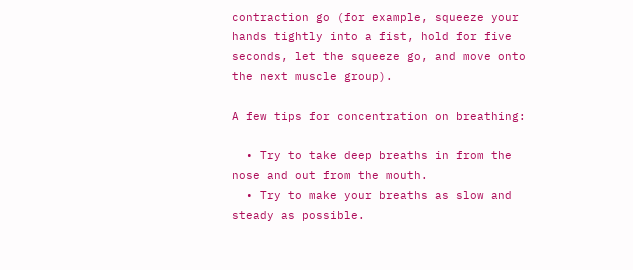contraction go (for example, squeeze your hands tightly into a fist, hold for five seconds, let the squeeze go, and move onto the next muscle group).

A few tips for concentration on breathing:

  • Try to take deep breaths in from the nose and out from the mouth.
  • Try to make your breaths as slow and steady as possible.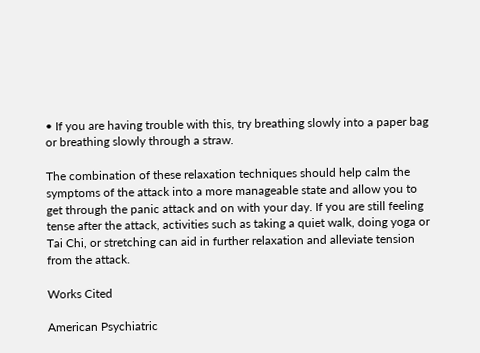• If you are having trouble with this, try breathing slowly into a paper bag or breathing slowly through a straw.

The combination of these relaxation techniques should help calm the symptoms of the attack into a more manageable state and allow you to get through the panic attack and on with your day. If you are still feeling tense after the attack, activities such as taking a quiet walk, doing yoga or Tai Chi, or stretching can aid in further relaxation and alleviate tension from the attack.

Works Cited

American Psychiatric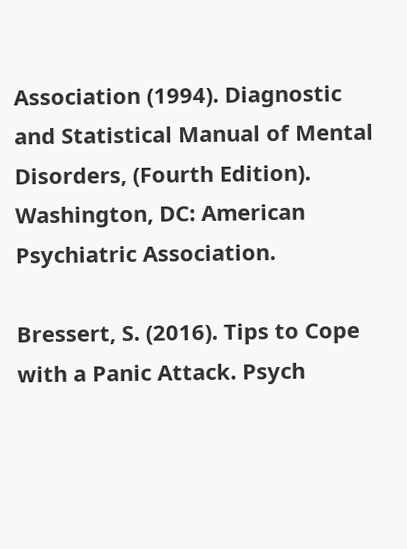Association (1994). Diagnostic and Statistical Manual of Mental Disorders, (Fourth Edition). Washington, DC: American Psychiatric Association.

Bressert, S. (2016). Tips to Cope with a Panic Attack. Psych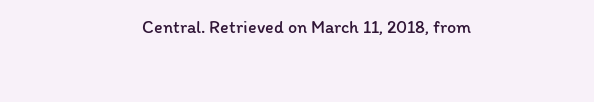Central. Retrieved on March 11, 2018, from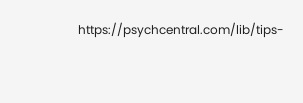https://psychcentral.com/lib/tips-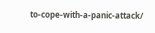to-cope-with-a-panic-attack/